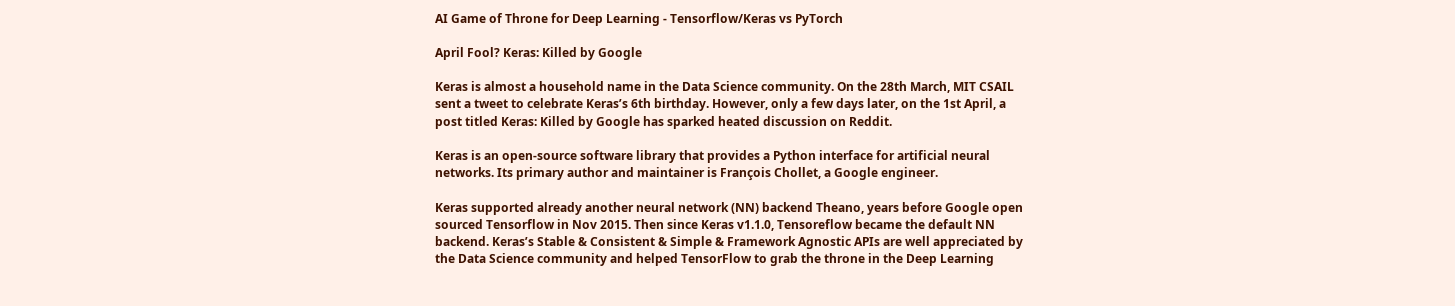AI Game of Throne for Deep Learning - Tensorflow/Keras vs PyTorch

April Fool? Keras: Killed by Google

Keras is almost a household name in the Data Science community. On the 28th March, MIT CSAIL sent a tweet to celebrate Keras’s 6th birthday. However, only a few days later, on the 1st April, a post titled Keras: Killed by Google has sparked heated discussion on Reddit.

Keras is an open-source software library that provides a Python interface for artificial neural networks. Its primary author and maintainer is François Chollet, a Google engineer.

Keras supported already another neural network (NN) backend Theano, years before Google open sourced Tensorflow in Nov 2015. Then since Keras v1.1.0, Tensoreflow became the default NN backend. Keras’s Stable & Consistent & Simple & Framework Agnostic APIs are well appreciated by the Data Science community and helped TensorFlow to grab the throne in the Deep Learning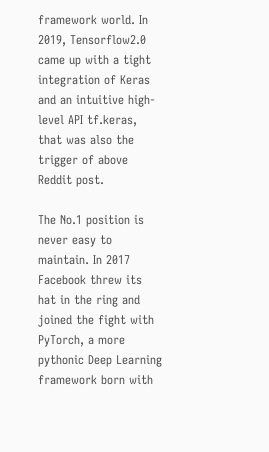framework world. In 2019, Tensorflow2.0 came up with a tight integration of Keras and an intuitive high-level API tf.keras, that was also the trigger of above Reddit post.

The No.1 position is never easy to maintain. In 2017 Facebook threw its hat in the ring and joined the fight with PyTorch, a more pythonic Deep Learning framework born with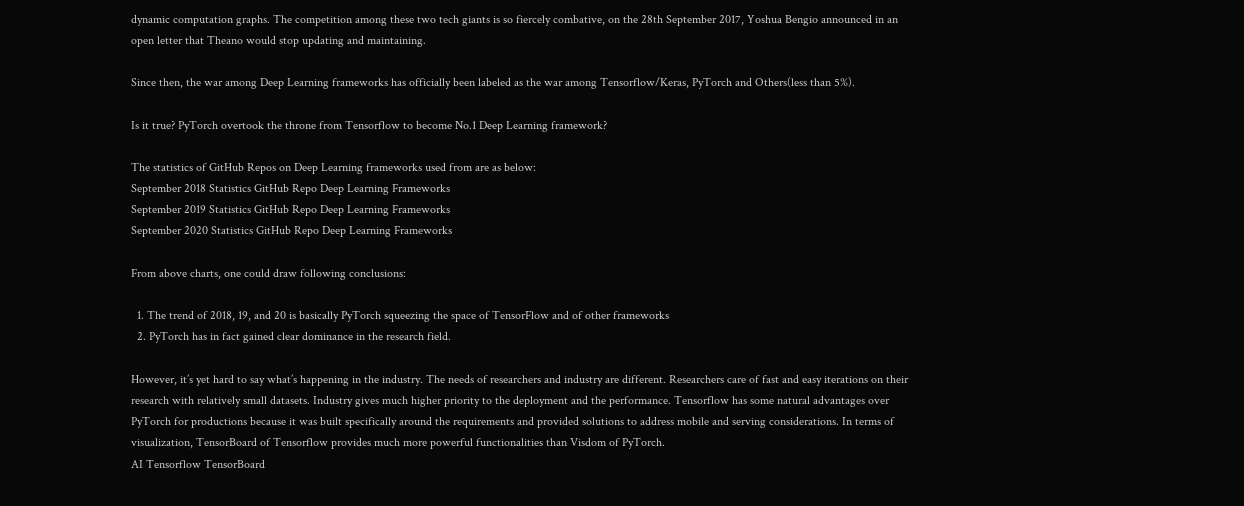dynamic computation graphs. The competition among these two tech giants is so fiercely combative, on the 28th September 2017, Yoshua Bengio announced in an open letter that Theano would stop updating and maintaining.

Since then, the war among Deep Learning frameworks has officially been labeled as the war among Tensorflow/Keras, PyTorch and Others(less than 5%).

Is it true? PyTorch overtook the throne from Tensorflow to become No.1 Deep Learning framework?

The statistics of GitHub Repos on Deep Learning frameworks used from are as below:
September 2018 Statistics GitHub Repo Deep Learning Frameworks
September 2019 Statistics GitHub Repo Deep Learning Frameworks
September 2020 Statistics GitHub Repo Deep Learning Frameworks

From above charts, one could draw following conclusions:

  1. The trend of 2018, 19, and 20 is basically PyTorch squeezing the space of TensorFlow and of other frameworks
  2. PyTorch has in fact gained clear dominance in the research field.

However, it’s yet hard to say what’s happening in the industry. The needs of researchers and industry are different. Researchers care of fast and easy iterations on their research with relatively small datasets. Industry gives much higher priority to the deployment and the performance. Tensorflow has some natural advantages over PyTorch for productions because it was built specifically around the requirements and provided solutions to address mobile and serving considerations. In terms of visualization, TensorBoard of Tensorflow provides much more powerful functionalities than Visdom of PyTorch.
AI Tensorflow TensorBoard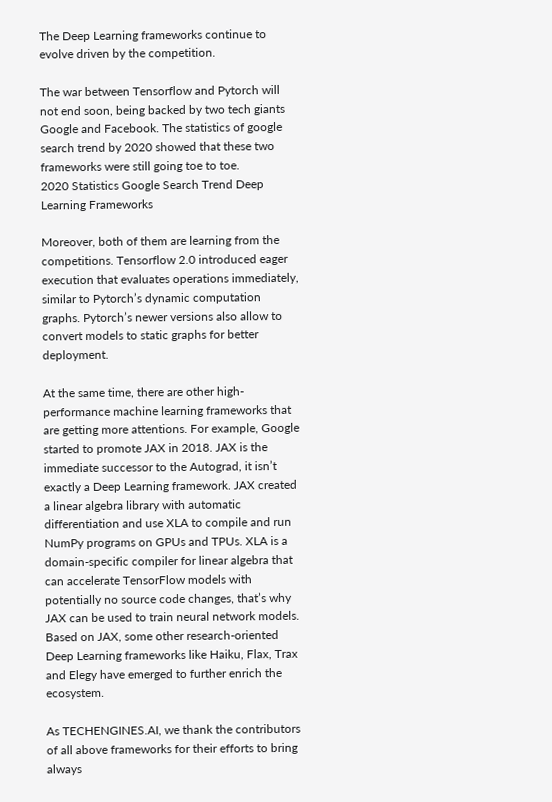The Deep Learning frameworks continue to evolve driven by the competition.

The war between Tensorflow and Pytorch will not end soon, being backed by two tech giants Google and Facebook. The statistics of google search trend by 2020 showed that these two frameworks were still going toe to toe.
2020 Statistics Google Search Trend Deep Learning Frameworks

Moreover, both of them are learning from the competitions. Tensorflow 2.0 introduced eager execution that evaluates operations immediately, similar to Pytorch’s dynamic computation graphs. Pytorch’s newer versions also allow to convert models to static graphs for better deployment.

At the same time, there are other high-performance machine learning frameworks that are getting more attentions. For example, Google started to promote JAX in 2018. JAX is the immediate successor to the Autograd, it isn’t exactly a Deep Learning framework. JAX created a linear algebra library with automatic differentiation and use XLA to compile and run NumPy programs on GPUs and TPUs. XLA is a domain-specific compiler for linear algebra that can accelerate TensorFlow models with potentially no source code changes, that’s why JAX can be used to train neural network models. Based on JAX, some other research-oriented Deep Learning frameworks like Haiku, Flax, Trax and Elegy have emerged to further enrich the ecosystem.

As TECHENGINES.AI, we thank the contributors of all above frameworks for their efforts to bring always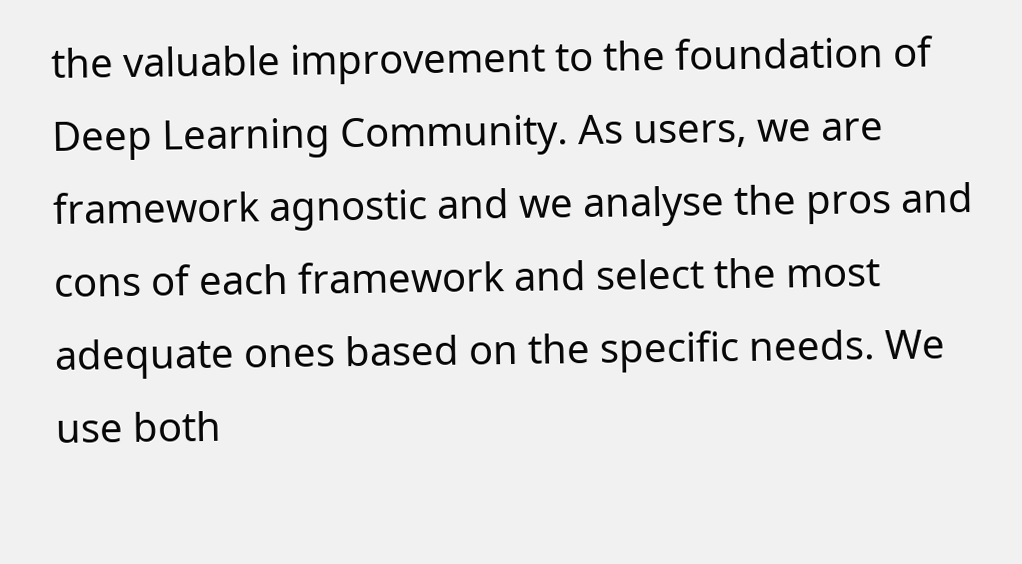the valuable improvement to the foundation of Deep Learning Community. As users, we are framework agnostic and we analyse the pros and cons of each framework and select the most adequate ones based on the specific needs. We use both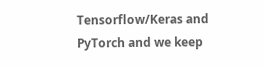Tensorflow/Keras and PyTorch and we keep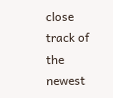close track of the newest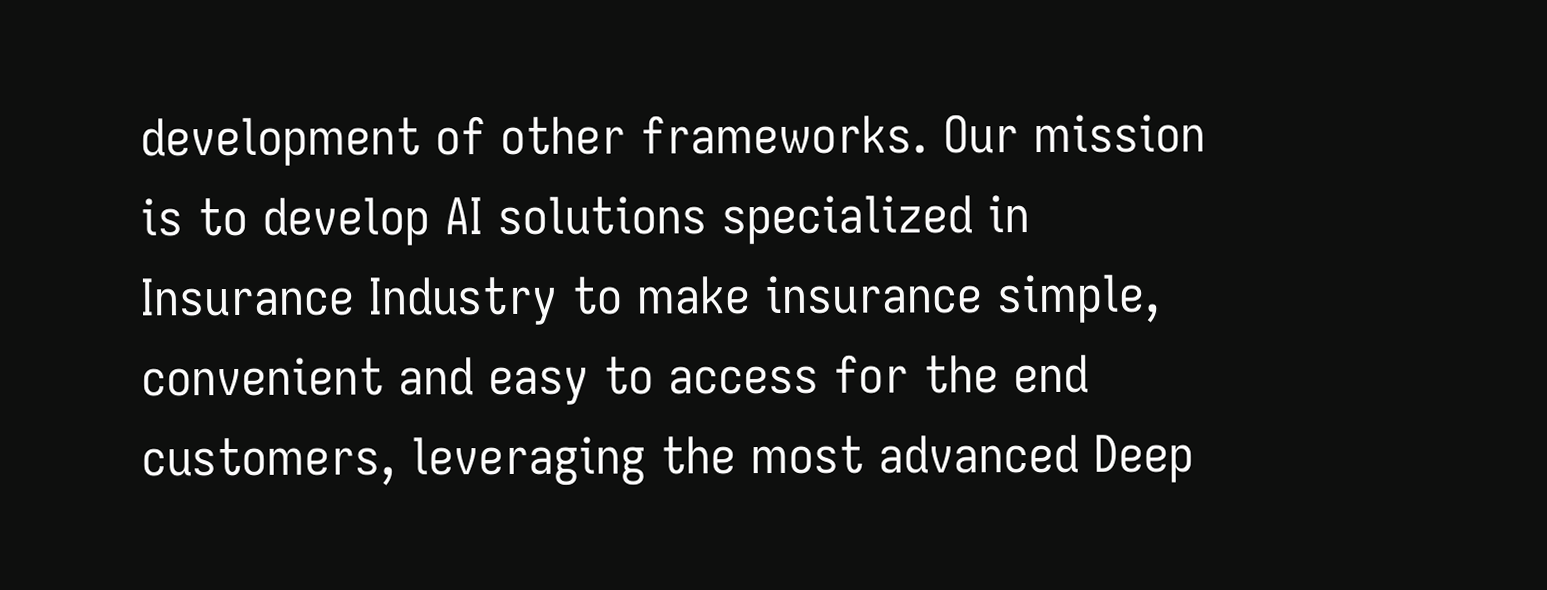development of other frameworks. Our mission is to develop AI solutions specialized in Insurance Industry to make insurance simple, convenient and easy to access for the end customers, leveraging the most advanced Deep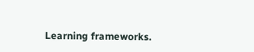Learning frameworks.